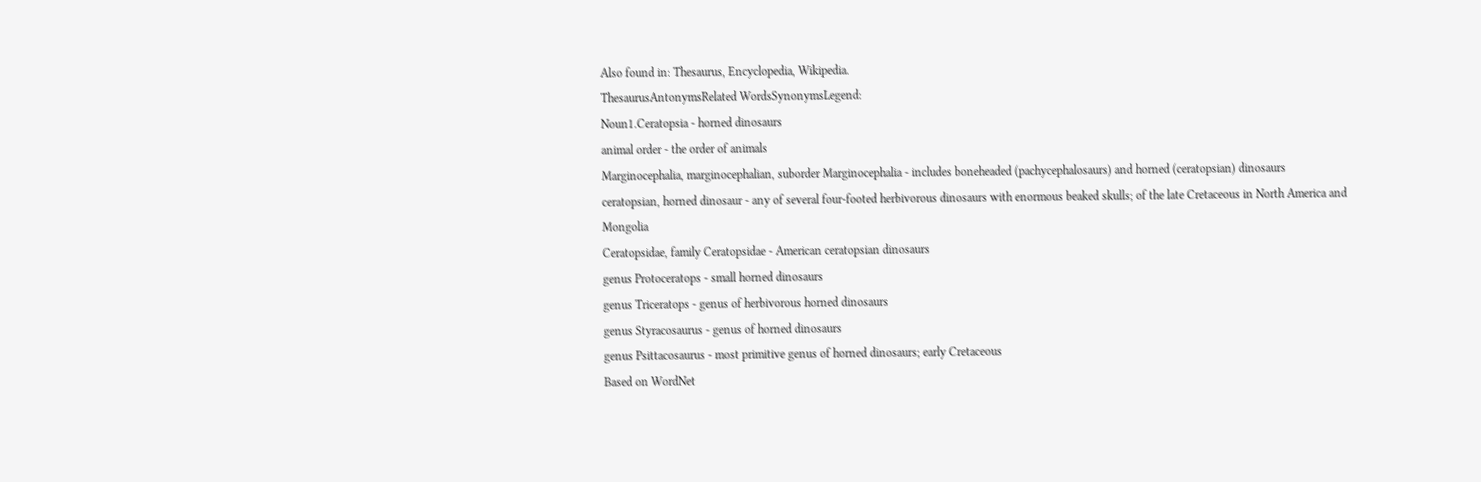Also found in: Thesaurus, Encyclopedia, Wikipedia.
ThesaurusAntonymsRelated WordsSynonymsLegend:
Noun1.Ceratopsia - horned dinosaurs
animal order - the order of animals
Marginocephalia, marginocephalian, suborder Marginocephalia - includes boneheaded (pachycephalosaurs) and horned (ceratopsian) dinosaurs
ceratopsian, horned dinosaur - any of several four-footed herbivorous dinosaurs with enormous beaked skulls; of the late Cretaceous in North America and Mongolia
Ceratopsidae, family Ceratopsidae - American ceratopsian dinosaurs
genus Protoceratops - small horned dinosaurs
genus Triceratops - genus of herbivorous horned dinosaurs
genus Styracosaurus - genus of horned dinosaurs
genus Psittacosaurus - most primitive genus of horned dinosaurs; early Cretaceous
Based on WordNet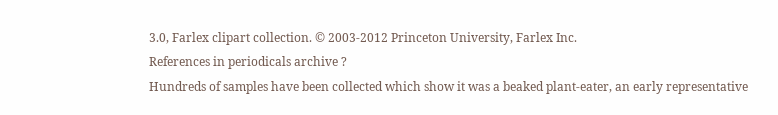3.0, Farlex clipart collection. © 2003-2012 Princeton University, Farlex Inc.
References in periodicals archive ?
Hundreds of samples have been collected which show it was a beaked plant-eater, an early representative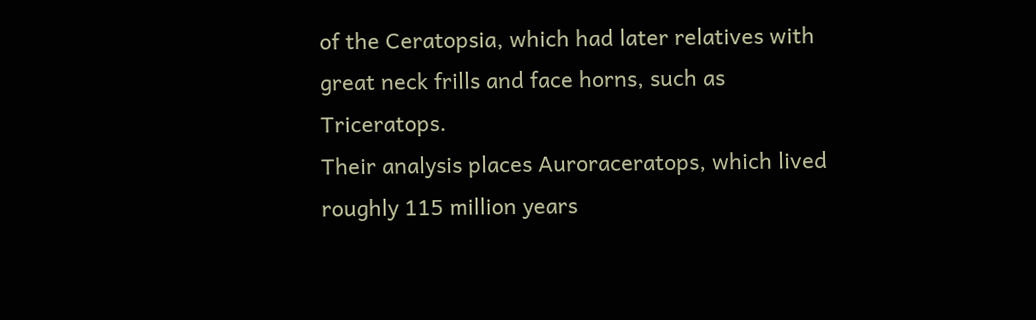of the Ceratopsia, which had later relatives with great neck frills and face horns, such as Triceratops.
Their analysis places Auroraceratops, which lived roughly 115 million years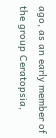ago, as an early member of the group Ceratopsia,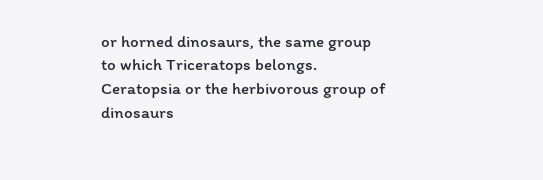or horned dinosaurs, the same group to which Triceratops belongs.
Ceratopsia or the herbivorous group of dinosaurs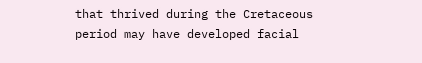that thrived during the Cretaceous period may have developed facial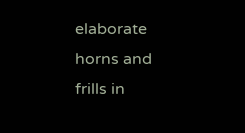elaborate horns and frills in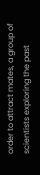order to attract mates, a group of scientists exploring the past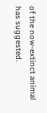of the now-extinct animal has suggested.